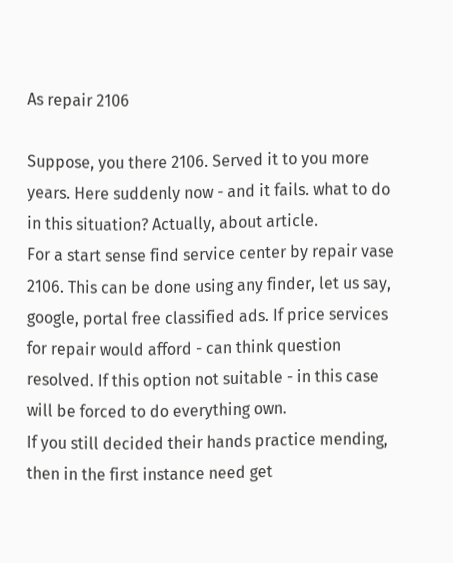As repair 2106

Suppose, you there 2106. Served it to you more years. Here suddenly now - and it fails. what to do in this situation? Actually, about article.
For a start sense find service center by repair vase 2106. This can be done using any finder, let us say, google, portal free classified ads. If price services for repair would afford - can think question resolved. If this option not suitable - in this case will be forced to do everything own.
If you still decided their hands practice mending, then in the first instance need get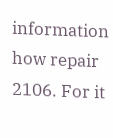information how repair 2106. For it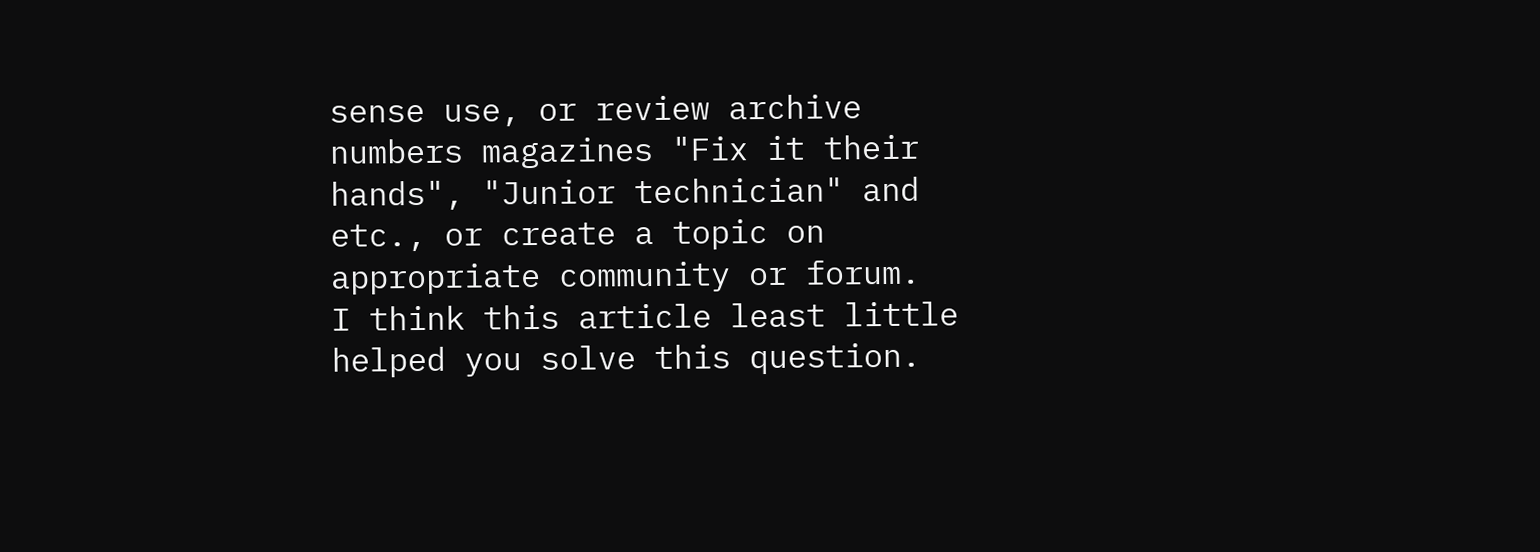sense use, or review archive numbers magazines "Fix it their hands", "Junior technician" and etc., or create a topic on appropriate community or forum.
I think this article least little helped you solve this question.